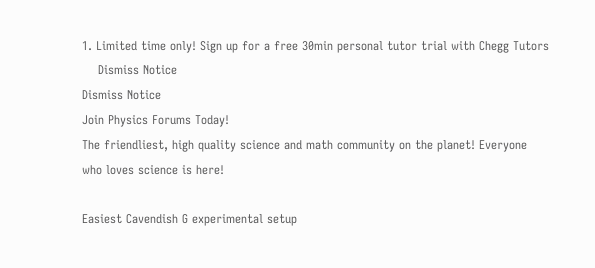1. Limited time only! Sign up for a free 30min personal tutor trial with Chegg Tutors
    Dismiss Notice
Dismiss Notice
Join Physics Forums Today!
The friendliest, high quality science and math community on the planet! Everyone who loves science is here!

Easiest Cavendish G experimental setup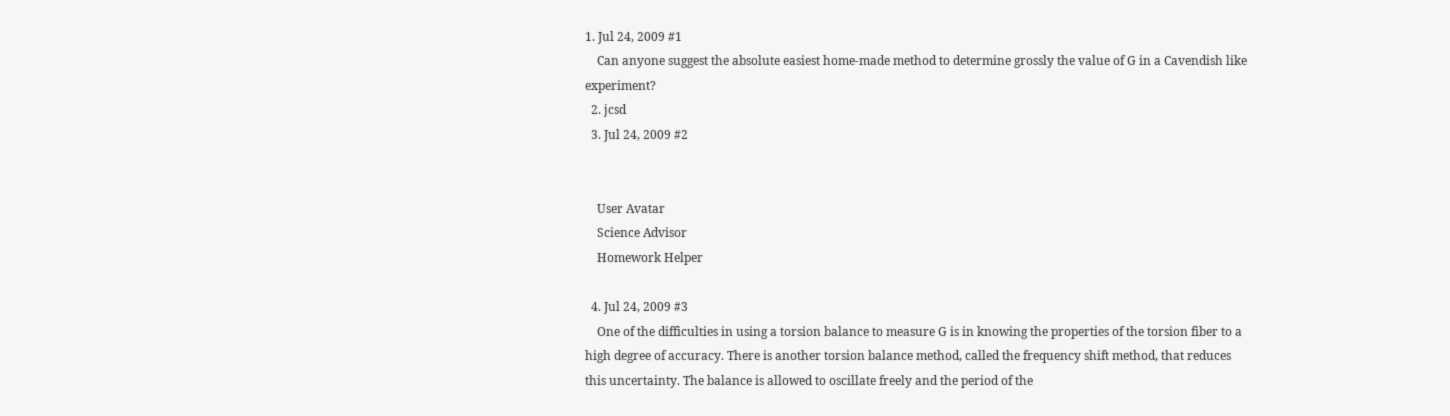1. Jul 24, 2009 #1
    Can anyone suggest the absolute easiest home-made method to determine grossly the value of G in a Cavendish like experiment?
  2. jcsd
  3. Jul 24, 2009 #2


    User Avatar
    Science Advisor
    Homework Helper

  4. Jul 24, 2009 #3
    One of the difficulties in using a torsion balance to measure G is in knowing the properties of the torsion fiber to a high degree of accuracy. There is another torsion balance method, called the frequency shift method, that reduces this uncertainty. The balance is allowed to oscillate freely and the period of the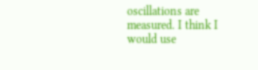oscillations are measured. I think I would use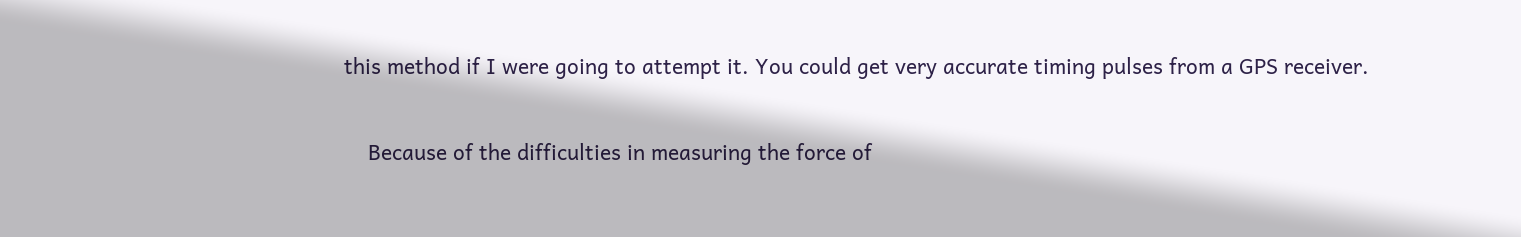this method if I were going to attempt it. You could get very accurate timing pulses from a GPS receiver.

    Because of the difficulties in measuring the force of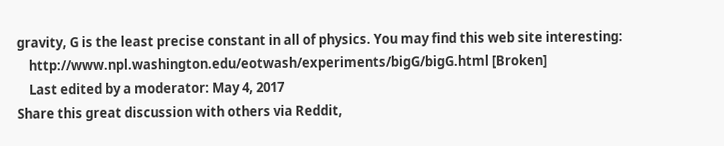gravity, G is the least precise constant in all of physics. You may find this web site interesting:
    http://www.npl.washington.edu/eotwash/experiments/bigG/bigG.html [Broken]
    Last edited by a moderator: May 4, 2017
Share this great discussion with others via Reddit,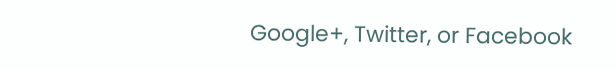Google+, Twitter, or Facebook